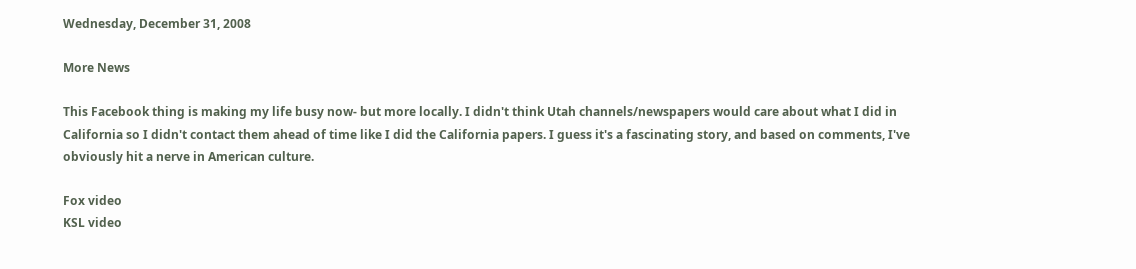Wednesday, December 31, 2008

More News

This Facebook thing is making my life busy now- but more locally. I didn't think Utah channels/newspapers would care about what I did in California so I didn't contact them ahead of time like I did the California papers. I guess it's a fascinating story, and based on comments, I've obviously hit a nerve in American culture.

Fox video
KSL video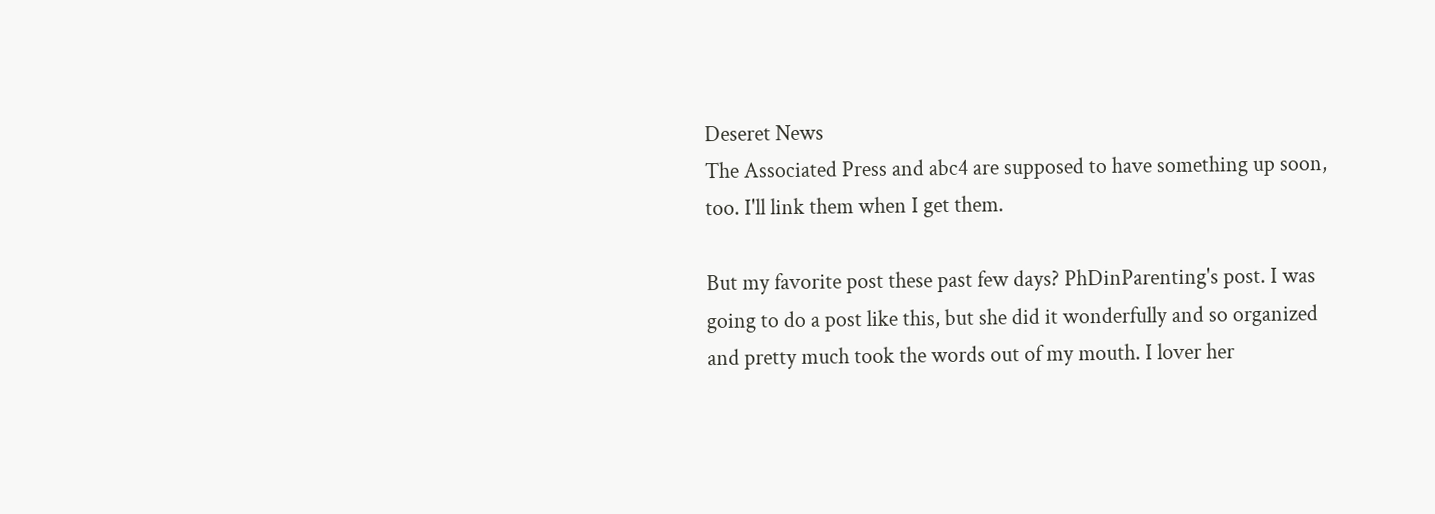Deseret News
The Associated Press and abc4 are supposed to have something up soon, too. I'll link them when I get them.

But my favorite post these past few days? PhDinParenting's post. I was going to do a post like this, but she did it wonderfully and so organized and pretty much took the words out of my mouth. I lover her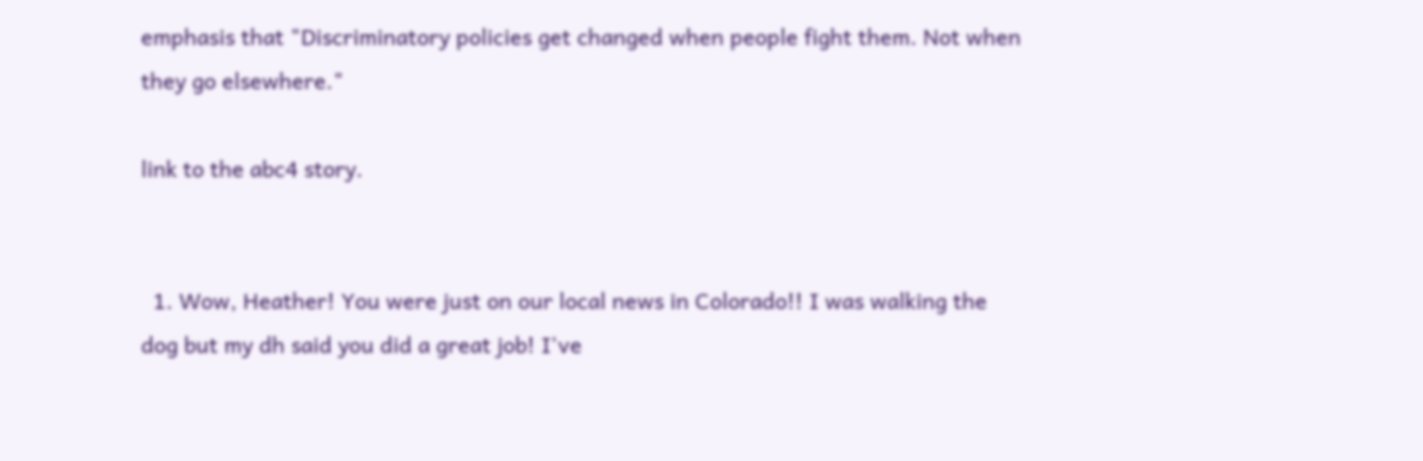emphasis that "Discriminatory policies get changed when people fight them. Not when they go elsewhere."

link to the abc4 story.


  1. Wow, Heather! You were just on our local news in Colorado!! I was walking the dog but my dh said you did a great job! I've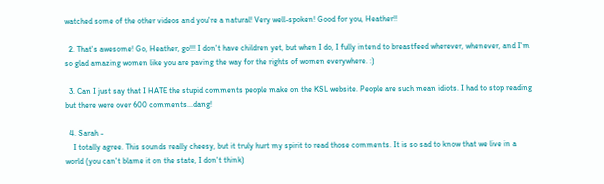watched some of the other videos and you're a natural! Very well-spoken! Good for you, Heather!!

  2. That's awesome! Go, Heather, go!!! I don't have children yet, but when I do, I fully intend to breastfeed wherever, whenever, and I'm so glad amazing women like you are paving the way for the rights of women everywhere. :)

  3. Can I just say that I HATE the stupid comments people make on the KSL website. People are such mean idiots. I had to stop reading but there were over 600 comments...dang!

  4. Sarah -
    I totally agree. This sounds really cheesy, but it truly hurt my spirit to read those comments. It is so sad to know that we live in a world (you can't blame it on the state, I don't think)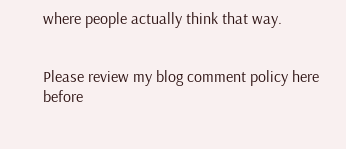where people actually think that way.


Please review my blog comment policy here before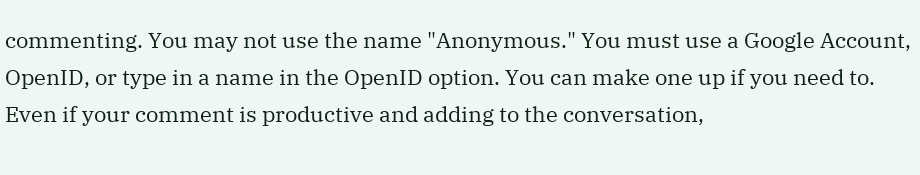commenting. You may not use the name "Anonymous." You must use a Google Account, OpenID, or type in a name in the OpenID option. You can make one up if you need to. Even if your comment is productive and adding to the conversation,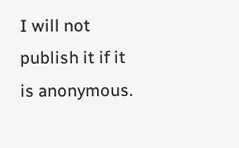I will not publish it if it is anonymous.